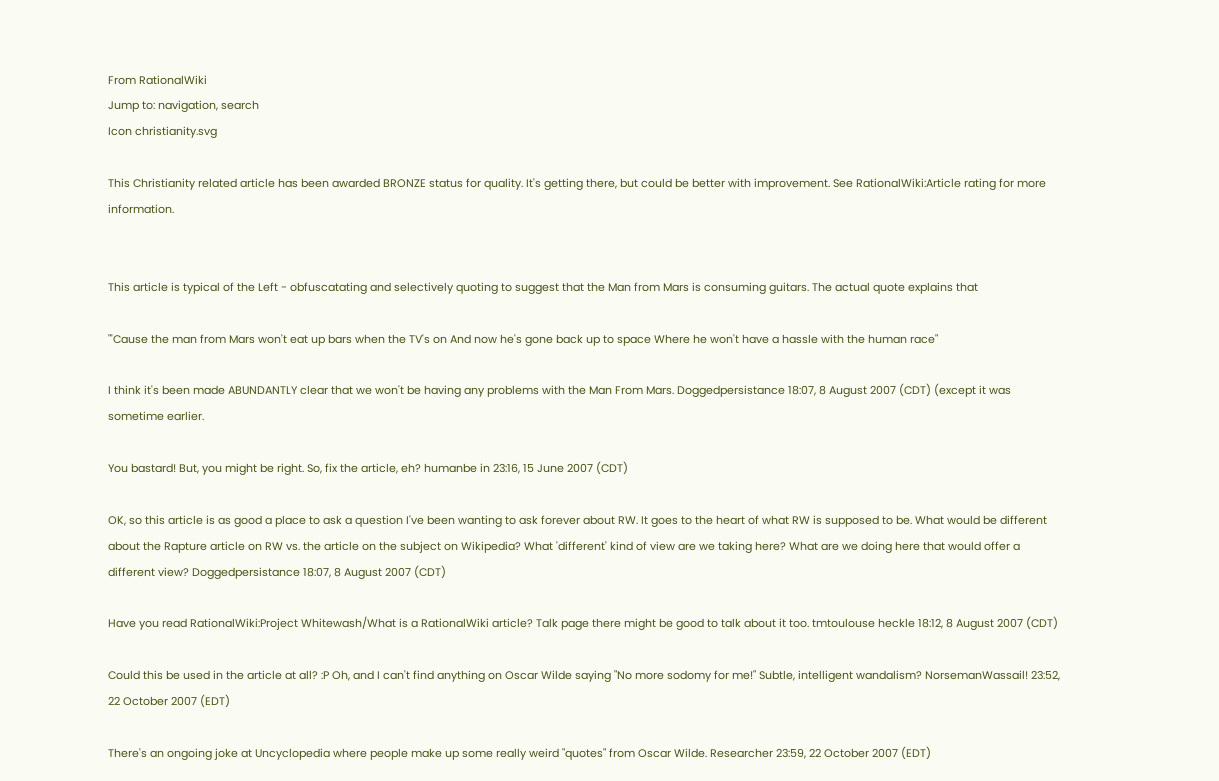From RationalWiki
Jump to: navigation, search
Icon christianity.svg

This Christianity related article has been awarded BRONZE status for quality. It's getting there, but could be better with improvement. See RationalWiki:Article rating for more information.


This article is typical of the Left - obfuscatating and selectively quoting to suggest that the Man from Mars is consuming guitars. The actual quote explains that

"'Cause the man from Mars won't eat up bars when the TV's on And now he's gone back up to space Where he won't have a hassle with the human race"

I think it's been made ABUNDANTLY clear that we won't be having any problems with the Man From Mars. Doggedpersistance 18:07, 8 August 2007 (CDT) (except it was sometime earlier.

You bastard! But, you might be right. So, fix the article, eh? humanbe in 23:16, 15 June 2007 (CDT)

OK, so this article is as good a place to ask a question I've been wanting to ask forever about RW. It goes to the heart of what RW is supposed to be. What would be different about the Rapture article on RW vs. the article on the subject on Wikipedia? What 'different' kind of view are we taking here? What are we doing here that would offer a different view? Doggedpersistance 18:07, 8 August 2007 (CDT)

Have you read RationalWiki:Project Whitewash/What is a RationalWiki article? Talk page there might be good to talk about it too. tmtoulouse heckle 18:12, 8 August 2007 (CDT)

Could this be used in the article at all? :P Oh, and I can't find anything on Oscar Wilde saying "No more sodomy for me!" Subtle, intelligent wandalism? NorsemanWassail! 23:52, 22 October 2007 (EDT)

There's an ongoing joke at Uncyclopedia where people make up some really weird "quotes" from Oscar Wilde. Researcher 23:59, 22 October 2007 (EDT)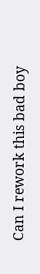Can I rework this bad boy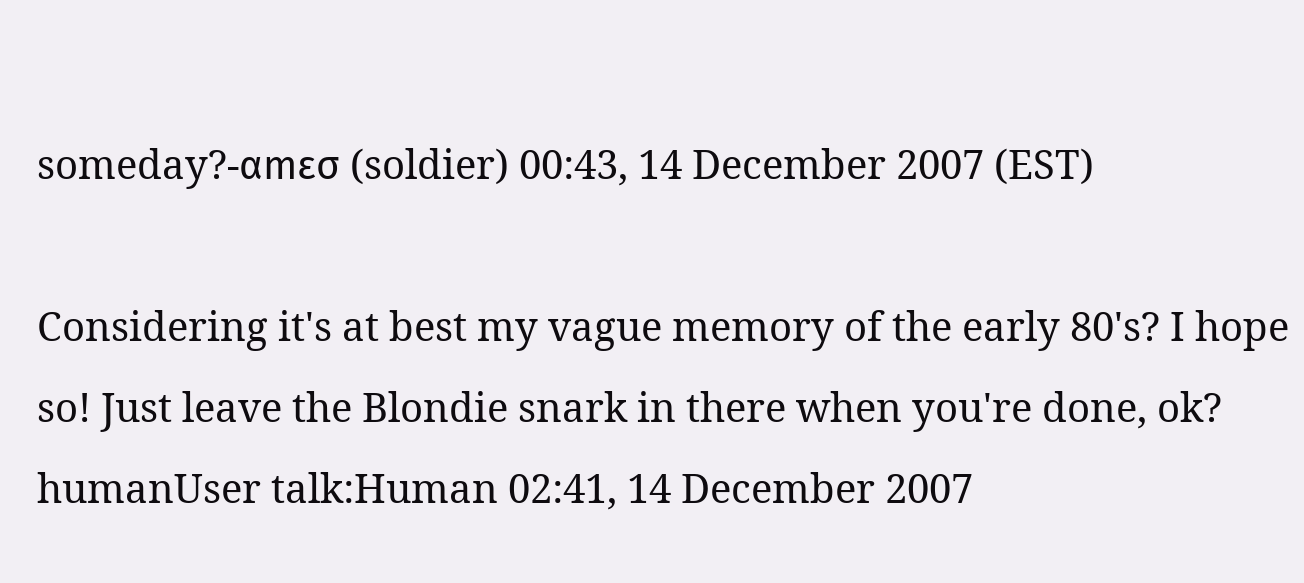someday?-αmεσ (soldier) 00:43, 14 December 2007 (EST)

Considering it's at best my vague memory of the early 80's? I hope so! Just leave the Blondie snark in there when you're done, ok? humanUser talk:Human 02:41, 14 December 2007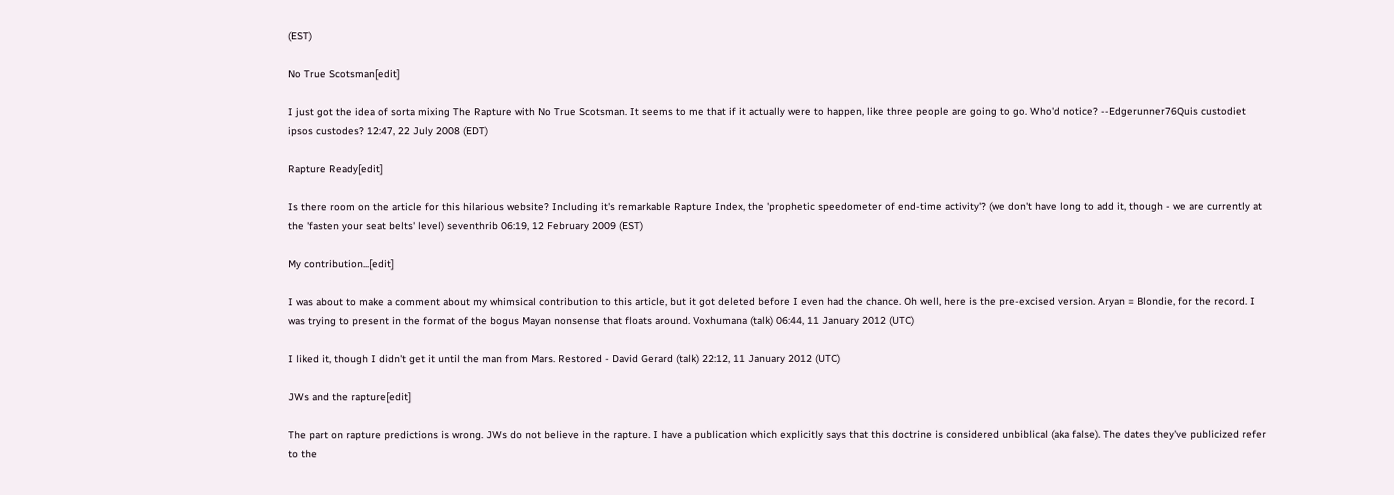(EST)

No True Scotsman[edit]

I just got the idea of sorta mixing The Rapture with No True Scotsman. It seems to me that if it actually were to happen, like three people are going to go. Who'd notice? --Edgerunner76Quis custodiet ipsos custodes? 12:47, 22 July 2008 (EDT)

Rapture Ready[edit]

Is there room on the article for this hilarious website? Including it's remarkable Rapture Index, the 'prophetic speedometer of end-time activity'? (we don't have long to add it, though - we are currently at the 'fasten your seat belts' level) seventhrib 06:19, 12 February 2009 (EST)

My contribution...[edit]

I was about to make a comment about my whimsical contribution to this article, but it got deleted before I even had the chance. Oh well, here is the pre-excised version. Aryan = Blondie, for the record. I was trying to present in the format of the bogus Mayan nonsense that floats around. Voxhumana (talk) 06:44, 11 January 2012 (UTC)

I liked it, though I didn't get it until the man from Mars. Restored - David Gerard (talk) 22:12, 11 January 2012 (UTC)

JWs and the rapture[edit]

The part on rapture predictions is wrong. JWs do not believe in the rapture. I have a publication which explicitly says that this doctrine is considered unbiblical (aka false). The dates they've publicized refer to the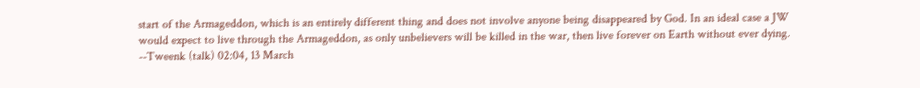start of the Armageddon, which is an entirely different thing and does not involve anyone being disappeared by God. In an ideal case a JW would expect to live through the Armageddon, as only unbelievers will be killed in the war, then live forever on Earth without ever dying. --Tweenk (talk) 02:04, 13 March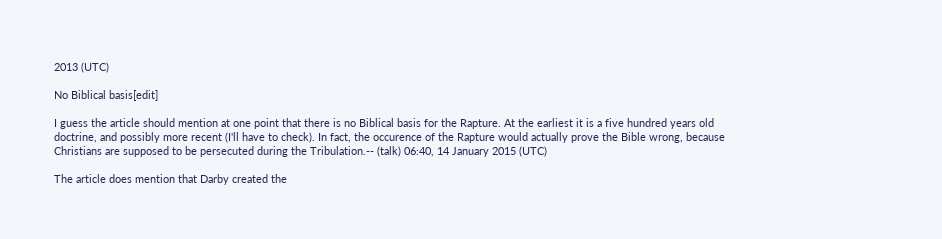2013 (UTC)

No Biblical basis[edit]

I guess the article should mention at one point that there is no Biblical basis for the Rapture. At the earliest it is a five hundred years old doctrine, and possibly more recent (I'll have to check). In fact, the occurence of the Rapture would actually prove the Bible wrong, because Christians are supposed to be persecuted during the Tribulation.-- (talk) 06:40, 14 January 2015 (UTC)

The article does mention that Darby created the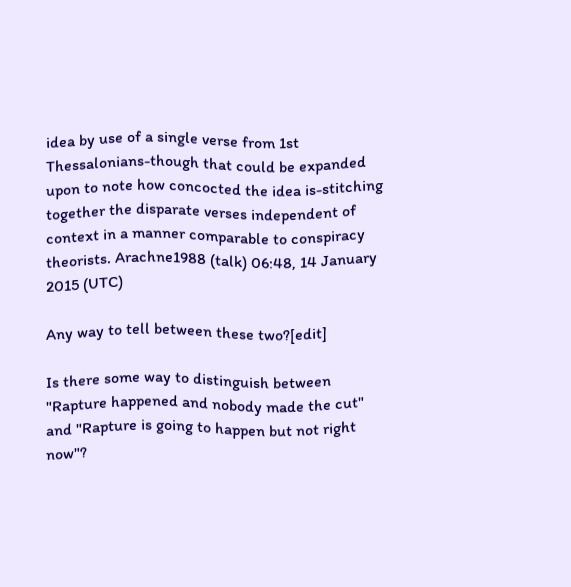idea by use of a single verse from 1st Thessalonians-though that could be expanded upon to note how concocted the idea is-stitching together the disparate verses independent of context in a manner comparable to conspiracy theorists. Arachne1988 (talk) 06:48, 14 January 2015 (UTC)

Any way to tell between these two?[edit]

Is there some way to distinguish between "Rapture happened and nobody made the cut" and "Rapture is going to happen but not right now"?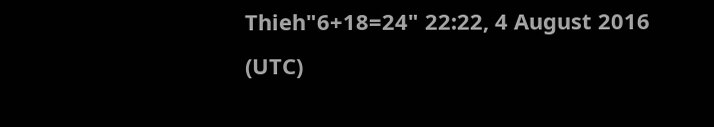Thieh"6+18=24" 22:22, 4 August 2016 (UTC)